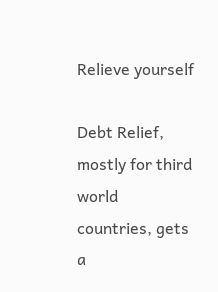Relieve yourself

Debt Relief, mostly for third world countries, gets a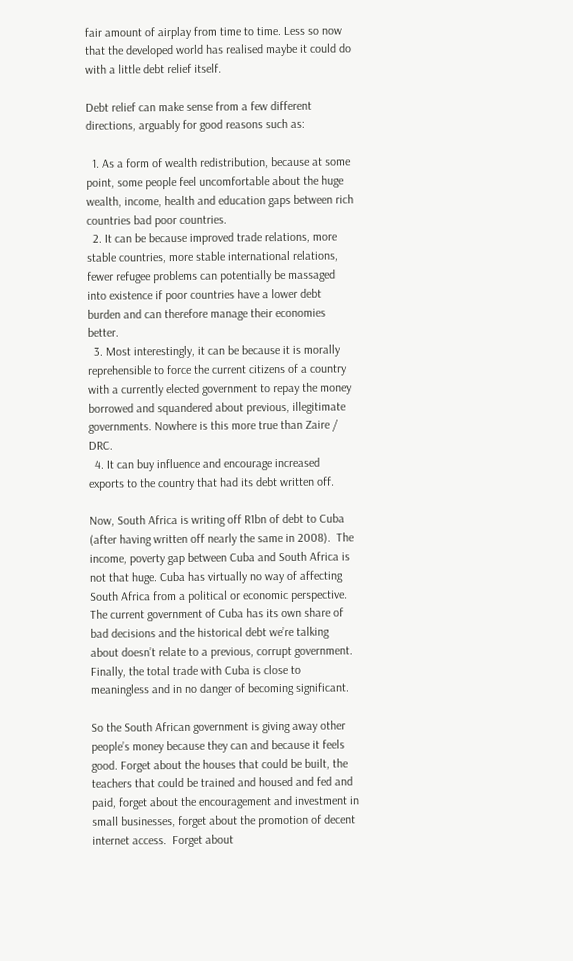fair amount of airplay from time to time. Less so now that the developed world has realised maybe it could do with a little debt relief itself.

Debt relief can make sense from a few different directions, arguably for good reasons such as:

  1. As a form of wealth redistribution, because at some point, some people feel uncomfortable about the huge wealth, income, health and education gaps between rich countries bad poor countries.
  2. It can be because improved trade relations, more stable countries, more stable international relations, fewer refugee problems can potentially be massaged into existence if poor countries have a lower debt burden and can therefore manage their economies better.
  3. Most interestingly, it can be because it is morally reprehensible to force the current citizens of a country with a currently elected government to repay the money borrowed and squandered about previous, illegitimate governments. Nowhere is this more true than Zaire / DRC.
  4. It can buy influence and encourage increased exports to the country that had its debt written off.

Now, South Africa is writing off R1bn of debt to Cuba (after having written off nearly the same in 2008).  The income, poverty gap between Cuba and South Africa is not that huge. Cuba has virtually no way of affecting South Africa from a political or economic perspective.  The current government of Cuba has its own share of bad decisions and the historical debt we’re talking about doesn’t relate to a previous, corrupt government.  Finally, the total trade with Cuba is close to meaningless and in no danger of becoming significant.

So the South African government is giving away other people’s money because they can and because it feels good. Forget about the houses that could be built, the teachers that could be trained and housed and fed and paid, forget about the encouragement and investment in small businesses, forget about the promotion of decent internet access.  Forget about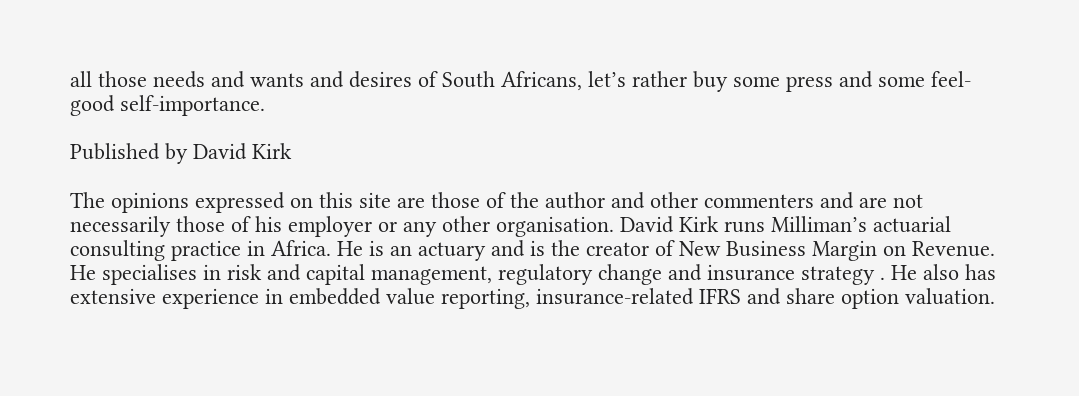all those needs and wants and desires of South Africans, let’s rather buy some press and some feel-good self-importance.

Published by David Kirk

The opinions expressed on this site are those of the author and other commenters and are not necessarily those of his employer or any other organisation. David Kirk runs Milliman’s actuarial consulting practice in Africa. He is an actuary and is the creator of New Business Margin on Revenue. He specialises in risk and capital management, regulatory change and insurance strategy . He also has extensive experience in embedded value reporting, insurance-related IFRS and share option valuation.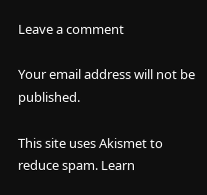Leave a comment

Your email address will not be published.

This site uses Akismet to reduce spam. Learn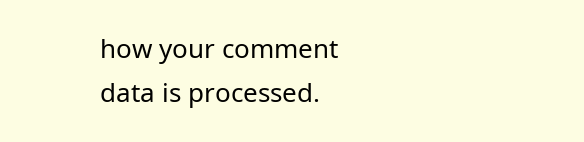how your comment data is processed.